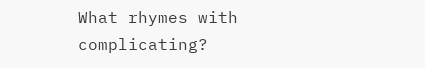What rhymes with complicating?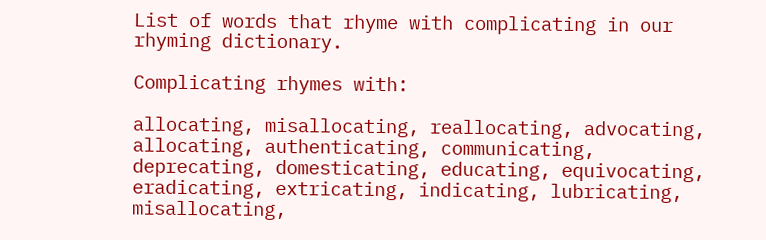List of words that rhyme with complicating in our rhyming dictionary.

Complicating rhymes with:

allocating, misallocating, reallocating, advocating, allocating, authenticating, communicating, deprecating, domesticating, educating, equivocating, eradicating, extricating, indicating, lubricating, misallocating,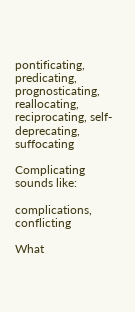pontificating, predicating, prognosticating, reallocating, reciprocating, self-deprecating, suffocating

Complicating sounds like:

complications, conflicting

What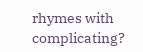rhymes with complicating?